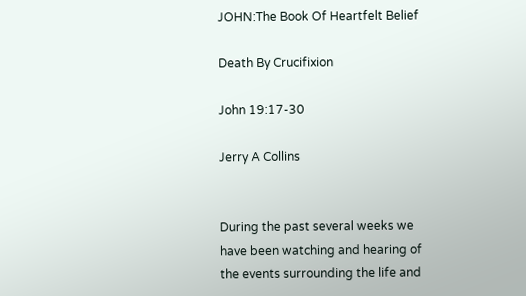JOHN:The Book Of Heartfelt Belief

Death By Crucifixion

John 19:17-30

Jerry A Collins


During the past several weeks we have been watching and hearing of the events surrounding the life and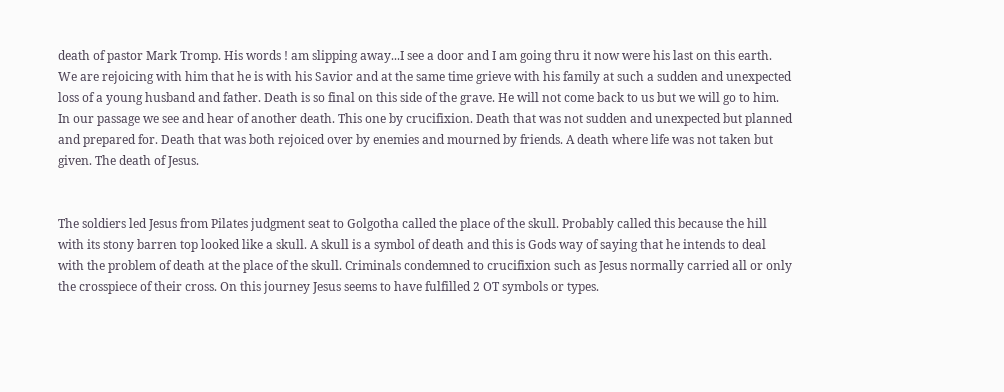death of pastor Mark Tromp. His words ! am slipping away...I see a door and I am going thru it now were his last on this earth. We are rejoicing with him that he is with his Savior and at the same time grieve with his family at such a sudden and unexpected loss of a young husband and father. Death is so final on this side of the grave. He will not come back to us but we will go to him. In our passage we see and hear of another death. This one by crucifixion. Death that was not sudden and unexpected but planned and prepared for. Death that was both rejoiced over by enemies and mourned by friends. A death where life was not taken but given. The death of Jesus.


The soldiers led Jesus from Pilates judgment seat to Golgotha called the place of the skull. Probably called this because the hill with its stony barren top looked like a skull. A skull is a symbol of death and this is Gods way of saying that he intends to deal with the problem of death at the place of the skull. Criminals condemned to crucifixion such as Jesus normally carried all or only the crosspiece of their cross. On this journey Jesus seems to have fulfilled 2 OT symbols or types.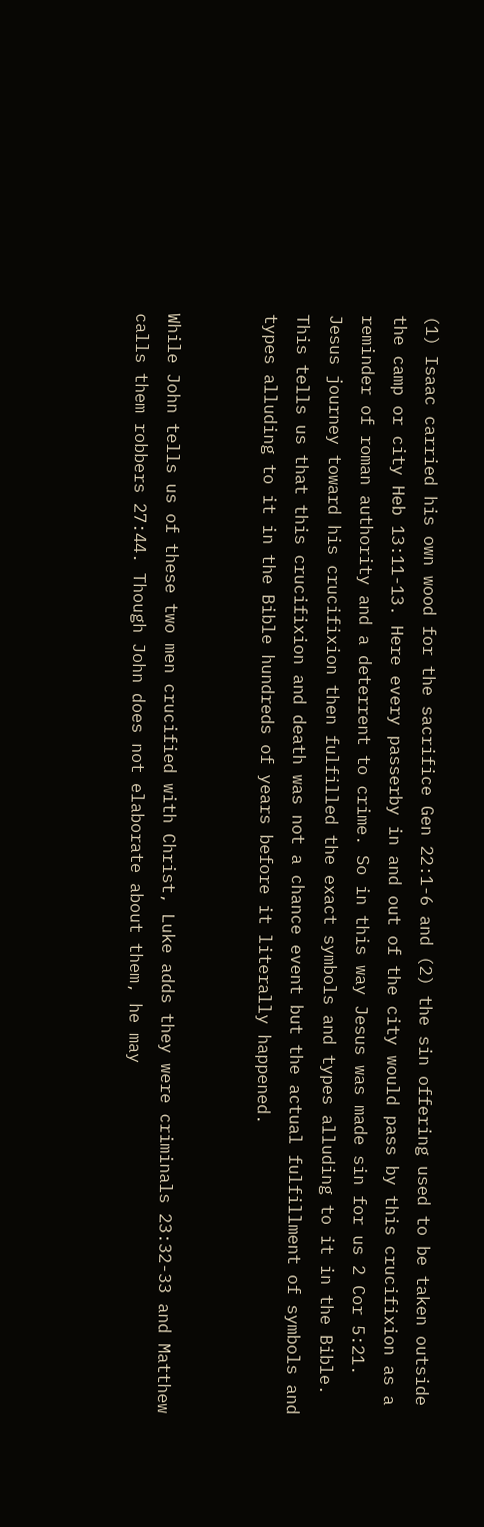(1) Isaac carried his own wood for the sacrifice Gen 22:1-6 and (2) the sin offering used to be taken outside the camp or city Heb 13:11-13. Here every passerby in and out of the city would pass by this crucifixion as a reminder of roman authority and a deterrent to crime. So in this way Jesus was made sin for us 2 Cor 5:21. Jesus journey toward his crucifixion then fulfilled the exact symbols and types alluding to it in the Bible. This tells us that this crucifixion and death was not a chance event but the actual fulfillment of symbols and types alluding to it in the Bible hundreds of years before it literally happened.


While John tells us of these two men crucified with Christ, Luke adds they were criminals 23:32-33 and Matthew calls them robbers 27:44. Though John does not elaborate about them, he may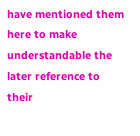have mentioned them here to make understandable the later reference to their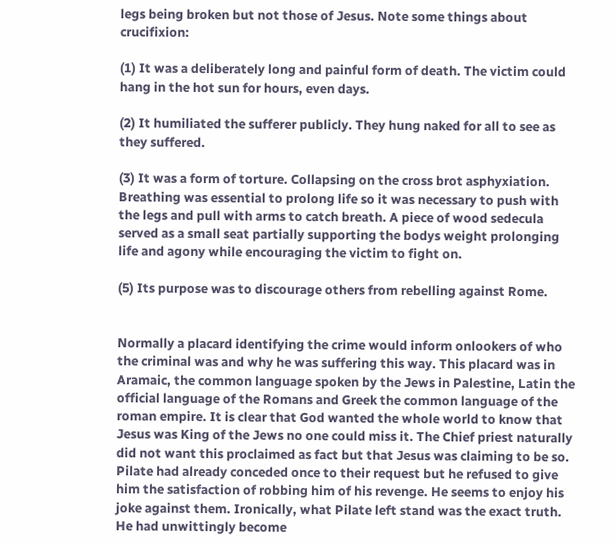legs being broken but not those of Jesus. Note some things about crucifixion:

(1) It was a deliberately long and painful form of death. The victim could hang in the hot sun for hours, even days.

(2) It humiliated the sufferer publicly. They hung naked for all to see as they suffered.

(3) It was a form of torture. Collapsing on the cross brot asphyxiation. Breathing was essential to prolong life so it was necessary to push with the legs and pull with arms to catch breath. A piece of wood sedecula served as a small seat partially supporting the bodys weight prolonging life and agony while encouraging the victim to fight on.

(5) Its purpose was to discourage others from rebelling against Rome.


Normally a placard identifying the crime would inform onlookers of who the criminal was and why he was suffering this way. This placard was in Aramaic, the common language spoken by the Jews in Palestine, Latin the official language of the Romans and Greek the common language of the roman empire. It is clear that God wanted the whole world to know that Jesus was King of the Jews no one could miss it. The Chief priest naturally did not want this proclaimed as fact but that Jesus was claiming to be so. Pilate had already conceded once to their request but he refused to give him the satisfaction of robbing him of his revenge. He seems to enjoy his joke against them. Ironically, what Pilate left stand was the exact truth. He had unwittingly become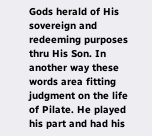Gods herald of His sovereign and redeeming purposes thru His Son. In another way these words area fitting judgment on the life of Pilate. He played his part and had his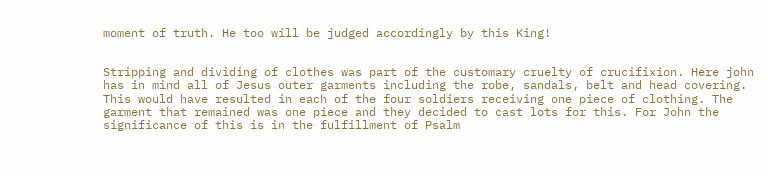moment of truth. He too will be judged accordingly by this King!


Stripping and dividing of clothes was part of the customary cruelty of crucifixion. Here john has in mind all of Jesus outer garments including the robe, sandals, belt and head covering. This would have resulted in each of the four soldiers receiving one piece of clothing. The garment that remained was one piece and they decided to cast lots for this. For John the significance of this is in the fulfillment of Psalm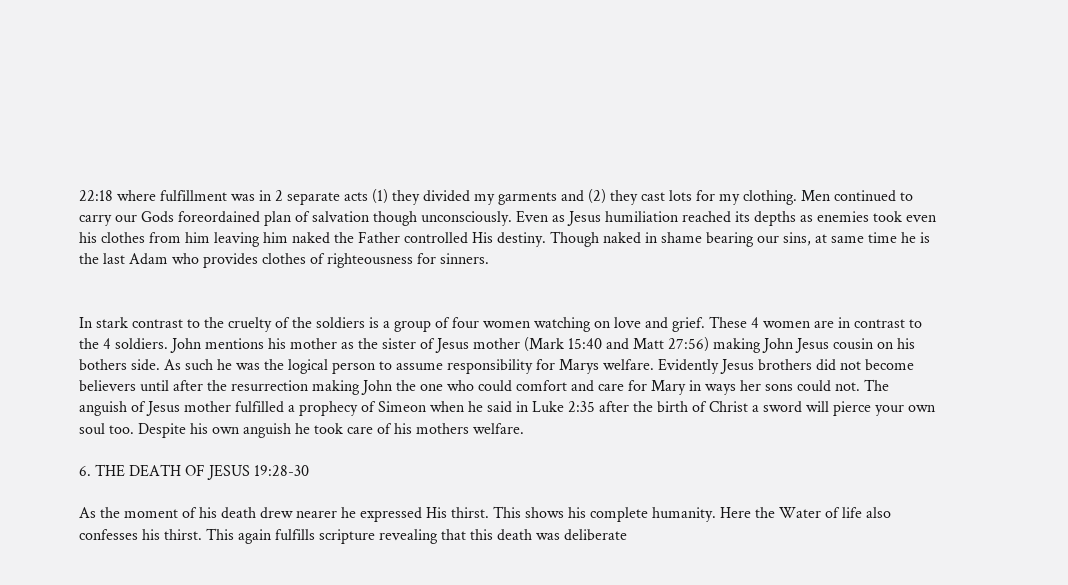22:18 where fulfillment was in 2 separate acts (1) they divided my garments and (2) they cast lots for my clothing. Men continued to carry our Gods foreordained plan of salvation though unconsciously. Even as Jesus humiliation reached its depths as enemies took even his clothes from him leaving him naked the Father controlled His destiny. Though naked in shame bearing our sins, at same time he is the last Adam who provides clothes of righteousness for sinners.


In stark contrast to the cruelty of the soldiers is a group of four women watching on love and grief. These 4 women are in contrast to the 4 soldiers. John mentions his mother as the sister of Jesus mother (Mark 15:40 and Matt 27:56) making John Jesus cousin on his bothers side. As such he was the logical person to assume responsibility for Marys welfare. Evidently Jesus brothers did not become believers until after the resurrection making John the one who could comfort and care for Mary in ways her sons could not. The anguish of Jesus mother fulfilled a prophecy of Simeon when he said in Luke 2:35 after the birth of Christ a sword will pierce your own soul too. Despite his own anguish he took care of his mothers welfare.

6. THE DEATH OF JESUS 19:28-30

As the moment of his death drew nearer he expressed His thirst. This shows his complete humanity. Here the Water of life also confesses his thirst. This again fulfills scripture revealing that this death was deliberate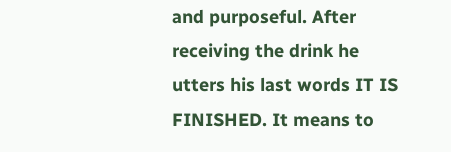and purposeful. After receiving the drink he utters his last words IT IS FINISHED. It means to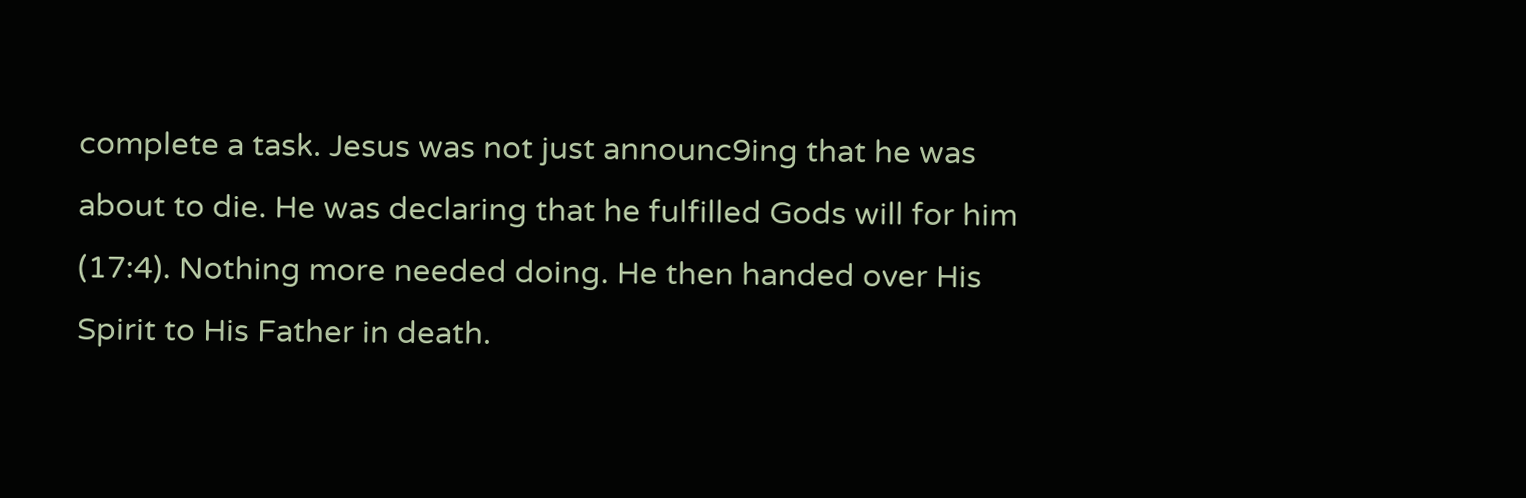complete a task. Jesus was not just announc9ing that he was about to die. He was declaring that he fulfilled Gods will for him (17:4). Nothing more needed doing. He then handed over His Spirit to His Father in death.